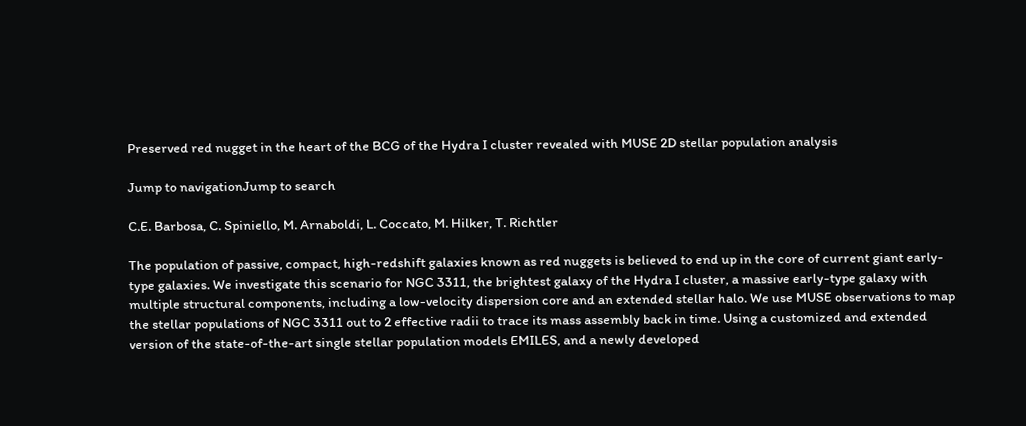Preserved red nugget in the heart of the BCG of the Hydra I cluster revealed with MUSE 2D stellar population analysis

Jump to navigationJump to search

C.E. Barbosa, C. Spiniello, M. Arnaboldi, L. Coccato, M. Hilker, T. Richtler

The population of passive, compact, high-redshift galaxies known as red nuggets is believed to end up in the core of current giant early-type galaxies. We investigate this scenario for NGC 3311, the brightest galaxy of the Hydra I cluster, a massive early-type galaxy with multiple structural components, including a low-velocity dispersion core and an extended stellar halo. We use MUSE observations to map the stellar populations of NGC 3311 out to 2 effective radii to trace its mass assembly back in time. Using a customized and extended version of the state-of-the-art single stellar population models EMILES, and a newly developed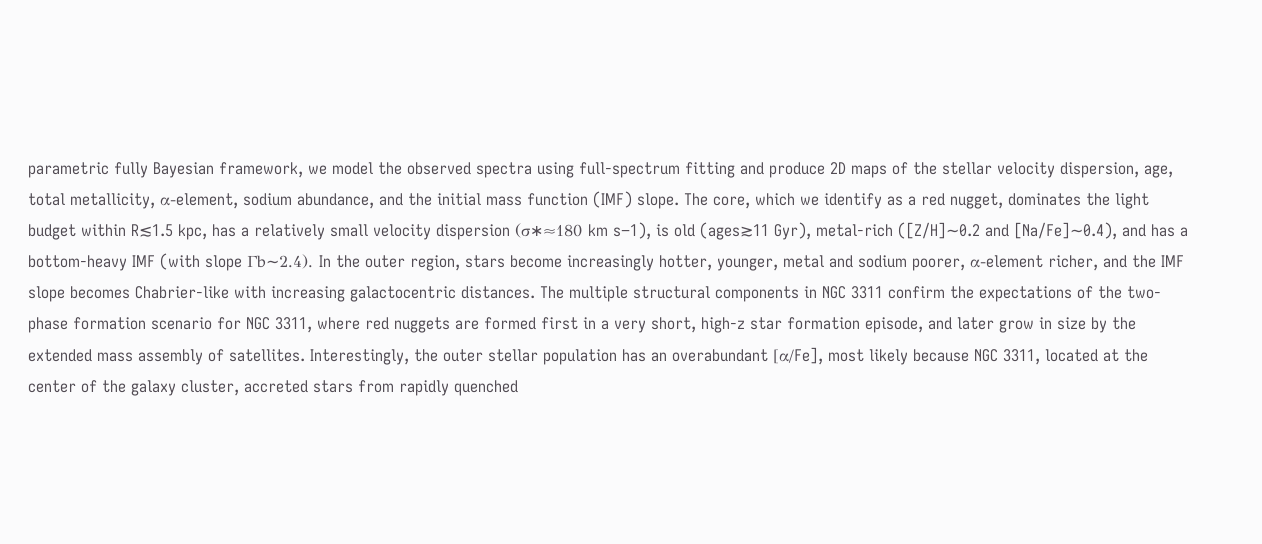parametric fully Bayesian framework, we model the observed spectra using full-spectrum fitting and produce 2D maps of the stellar velocity dispersion, age, total metallicity, α-element, sodium abundance, and the initial mass function (IMF) slope. The core, which we identify as a red nugget, dominates the light budget within R≲1.5 kpc, has a relatively small velocity dispersion (σ∗≈180 km s−1), is old (ages≳11 Gyr), metal-rich ([Z/H]∼0.2 and [Na/Fe]∼0.4), and has a bottom-heavy IMF (with slope Γb∼2.4). In the outer region, stars become increasingly hotter, younger, metal and sodium poorer, α-element richer, and the IMF slope becomes Chabrier-like with increasing galactocentric distances. The multiple structural components in NGC 3311 confirm the expectations of the two-phase formation scenario for NGC 3311, where red nuggets are formed first in a very short, high-z star formation episode, and later grow in size by the extended mass assembly of satellites. Interestingly, the outer stellar population has an overabundant [α/Fe], most likely because NGC 3311, located at the center of the galaxy cluster, accreted stars from rapidly quenched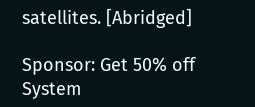satellites. [Abridged]

Sponsor: Get 50% off System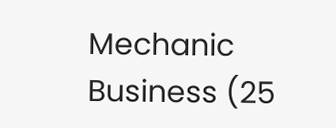Mechanic Business (25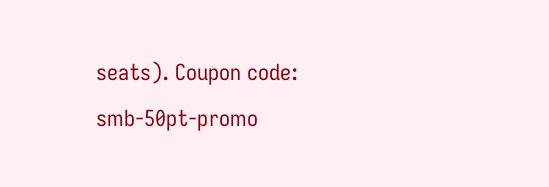seats). Coupon code: smb-50pt-promo